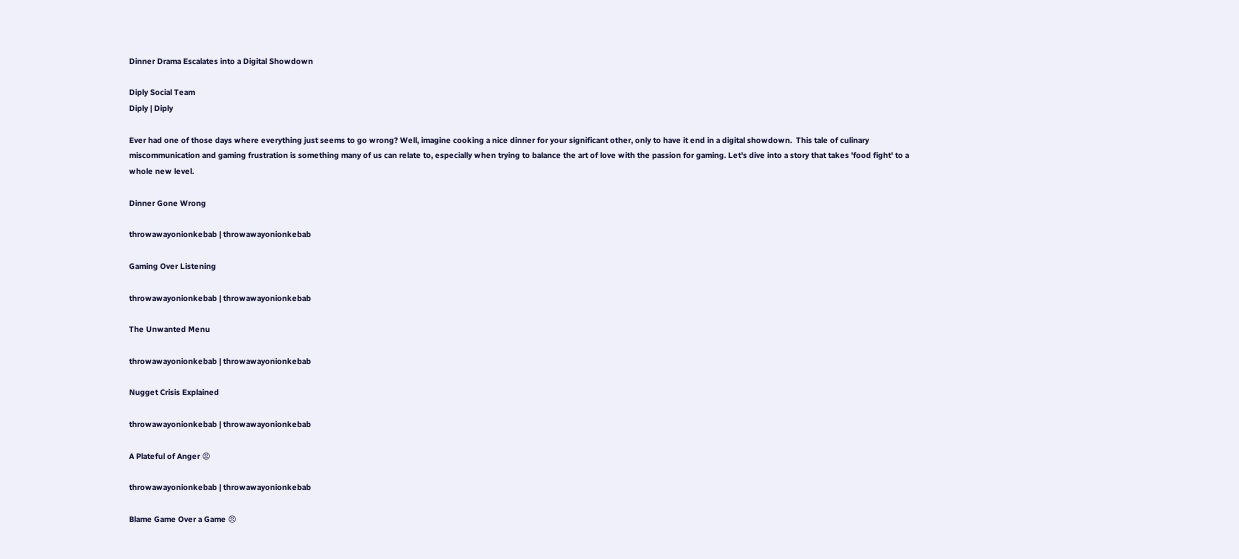Dinner Drama Escalates into a Digital Showdown

Diply Social Team
Diply | Diply

Ever had one of those days where everything just seems to go wrong? Well, imagine cooking a nice dinner for your significant other, only to have it end in a digital showdown.  This tale of culinary miscommunication and gaming frustration is something many of us can relate to, especially when trying to balance the art of love with the passion for gaming. Let's dive into a story that takes 'food fight' to a whole new level.

Dinner Gone Wrong

throwawayonionkebab | throwawayonionkebab

Gaming Over Listening

throwawayonionkebab | throwawayonionkebab

The Unwanted Menu

throwawayonionkebab | throwawayonionkebab

Nugget Crisis Explained

throwawayonionkebab | throwawayonionkebab

A Plateful of Anger 😡

throwawayonionkebab | throwawayonionkebab

Blame Game Over a Game 😠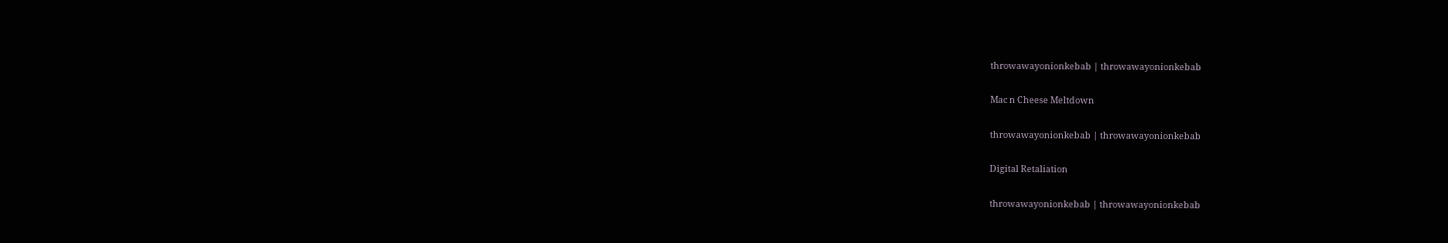throwawayonionkebab | throwawayonionkebab

Mac n Cheese Meltdown

throwawayonionkebab | throwawayonionkebab

Digital Retaliation

throwawayonionkebab | throwawayonionkebab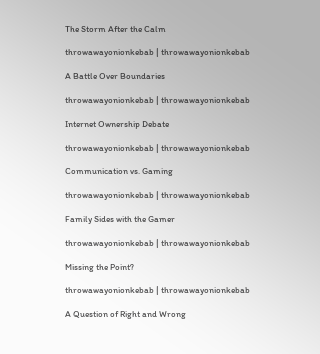The Storm After the Calm

throwawayonionkebab | throwawayonionkebab

A Battle Over Boundaries

throwawayonionkebab | throwawayonionkebab

Internet Ownership Debate

throwawayonionkebab | throwawayonionkebab

Communication vs. Gaming

throwawayonionkebab | throwawayonionkebab

Family Sides with the Gamer

throwawayonionkebab | throwawayonionkebab

Missing the Point?

throwawayonionkebab | throwawayonionkebab

A Question of Right and Wrong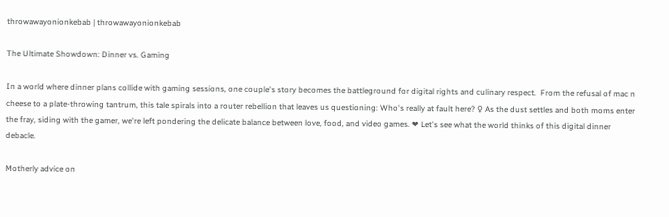throwawayonionkebab | throwawayonionkebab

The Ultimate Showdown: Dinner vs. Gaming

In a world where dinner plans collide with gaming sessions, one couple's story becomes the battleground for digital rights and culinary respect.  From the refusal of mac n cheese to a plate-throwing tantrum, this tale spirals into a router rebellion that leaves us questioning: Who's really at fault here? ♀ As the dust settles and both moms enter the fray, siding with the gamer, we're left pondering the delicate balance between love, food, and video games. ❤ Let's see what the world thinks of this digital dinner debacle.

Motherly advice on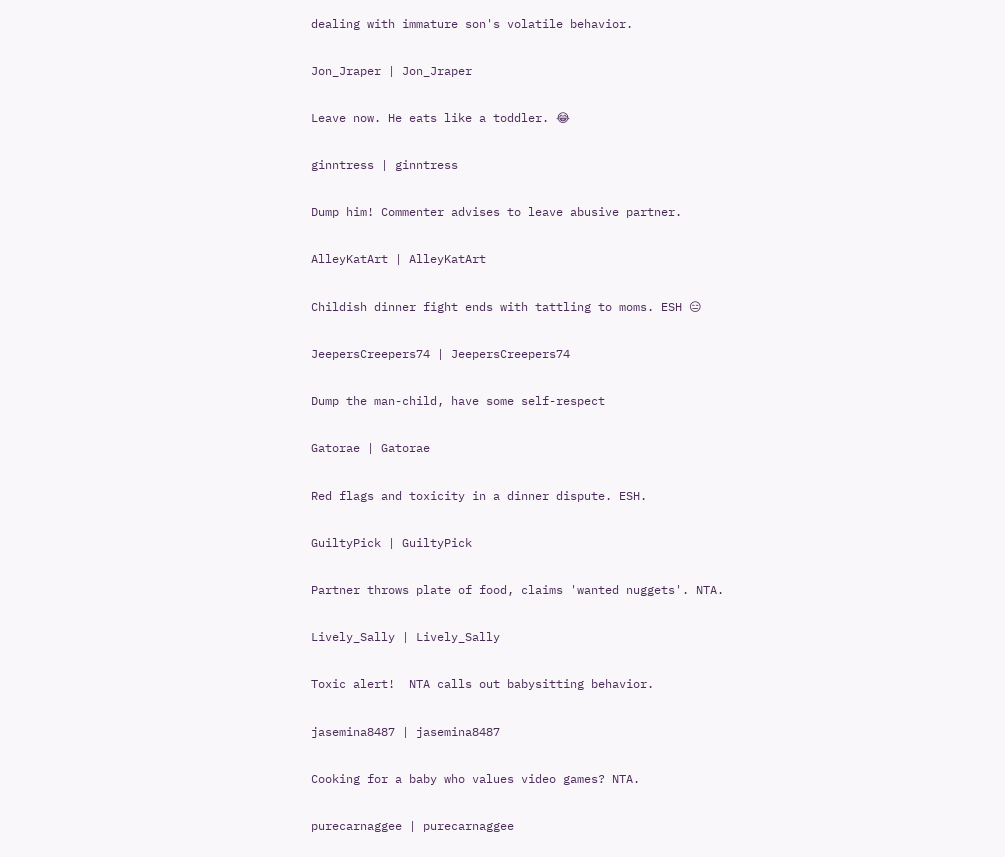dealing with immature son's volatile behavior.

Jon_Jraper | Jon_Jraper

Leave now. He eats like a toddler. 😂

ginntress | ginntress

Dump him! Commenter advises to leave abusive partner.

AlleyKatArt | AlleyKatArt

Childish dinner fight ends with tattling to moms. ESH 😑

JeepersCreepers74 | JeepersCreepers74

Dump the man-child, have some self-respect

Gatorae | Gatorae

Red flags and toxicity in a dinner dispute. ESH.

GuiltyPick | GuiltyPick

Partner throws plate of food, claims 'wanted nuggets'. NTA.

Lively_Sally | Lively_Sally

Toxic alert!  NTA calls out babysitting behavior.

jasemina8487 | jasemina8487

Cooking for a baby who values video games? NTA.

purecarnaggee | purecarnaggee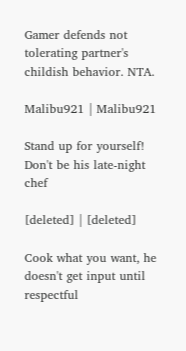Gamer defends not tolerating partner's childish behavior. NTA.

Malibu921 | Malibu921

Stand up for yourself! Don't be his late-night chef

[deleted] | [deleted]

Cook what you want, he doesn't get input until respectful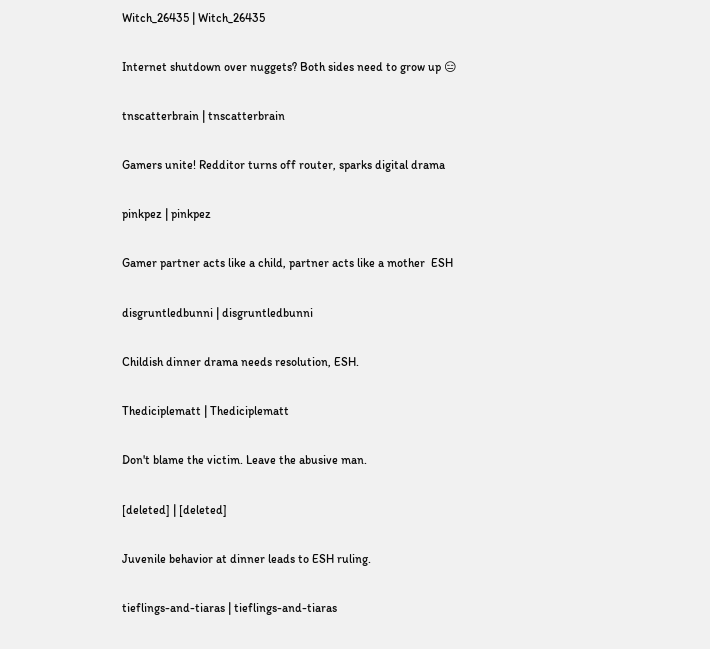Witch_26435 | Witch_26435

Internet shutdown over nuggets? Both sides need to grow up 😑

tnscatterbrain | tnscatterbrain

Gamers unite! Redditor turns off router, sparks digital drama

pinkpez | pinkpez

Gamer partner acts like a child, partner acts like a mother  ESH

disgruntledbunni | disgruntledbunni

Childish dinner drama needs resolution, ESH.

Thediciplematt | Thediciplematt

Don't blame the victim. Leave the abusive man.

[deleted] | [deleted]

Juvenile behavior at dinner leads to ESH ruling.

tieflings-and-tiaras | tieflings-and-tiaras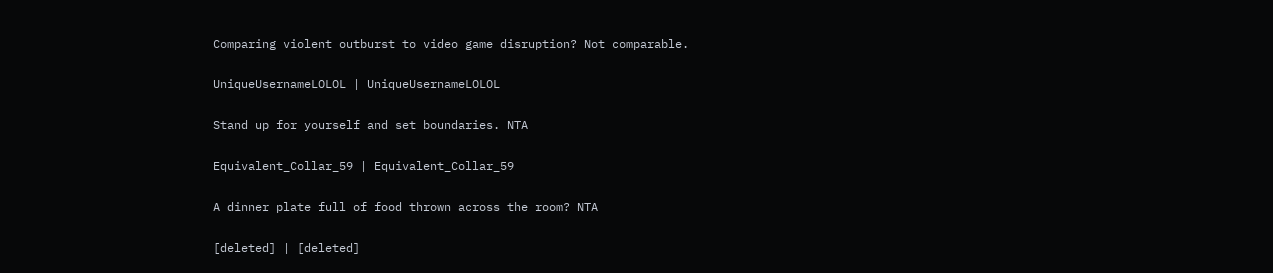Comparing violent outburst to video game disruption? Not comparable.

UniqueUsernameLOLOL | UniqueUsernameLOLOL

Stand up for yourself and set boundaries. NTA

Equivalent_Collar_59 | Equivalent_Collar_59

A dinner plate full of food thrown across the room? NTA

[deleted] | [deleted]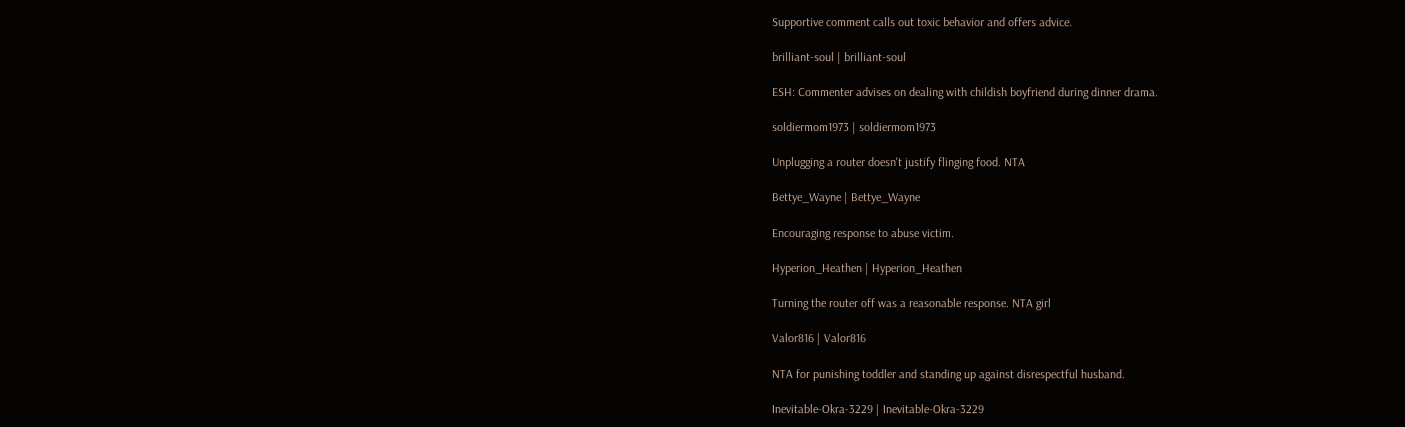Supportive comment calls out toxic behavior and offers advice.

brilliant-soul | brilliant-soul

ESH: Commenter advises on dealing with childish boyfriend during dinner drama.

soldiermom1973 | soldiermom1973

Unplugging a router doesn't justify flinging food. NTA

Bettye_Wayne | Bettye_Wayne

Encouraging response to abuse victim.

Hyperion_Heathen | Hyperion_Heathen

Turning the router off was a reasonable response. NTA girl

Valor816 | Valor816

NTA for punishing toddler and standing up against disrespectful husband.

Inevitable-Okra-3229 | Inevitable-Okra-3229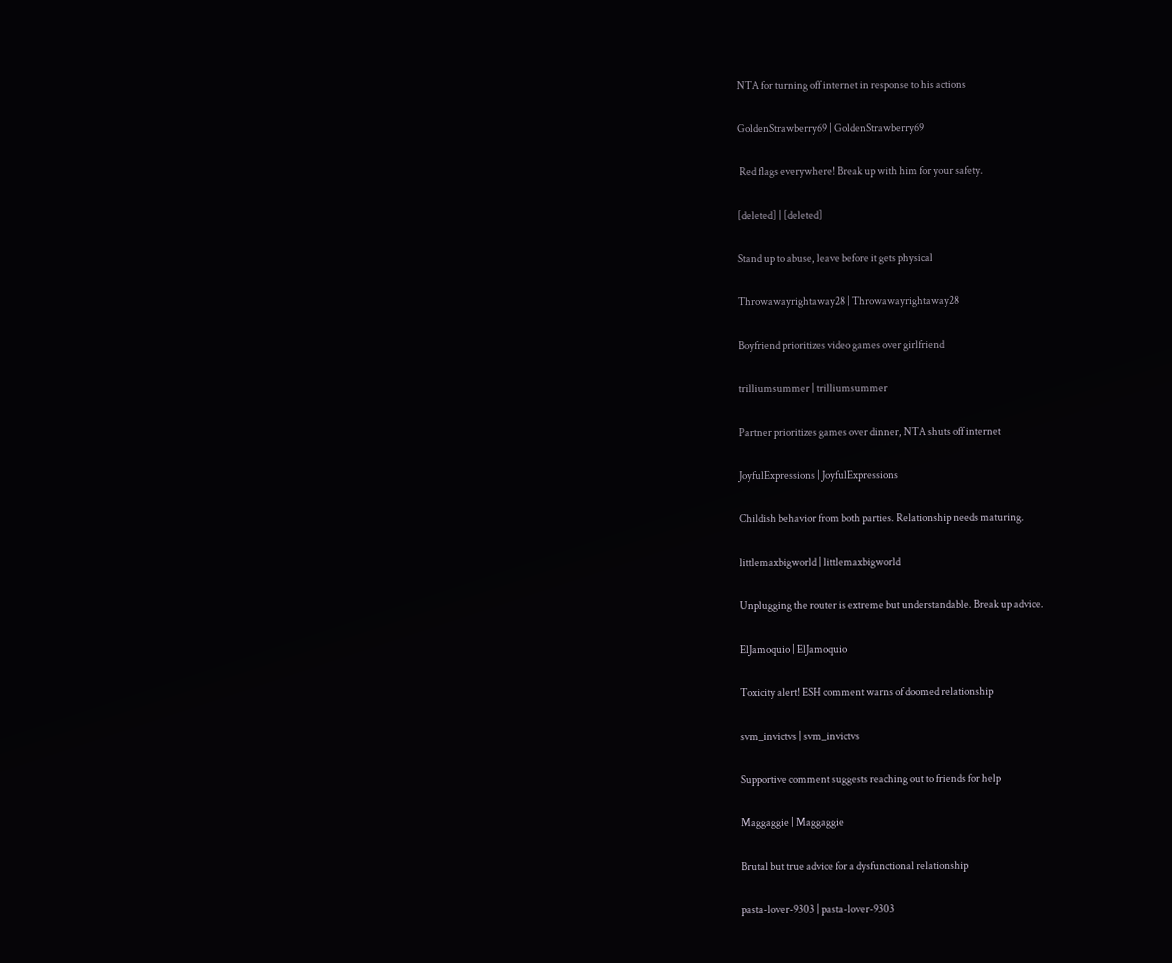NTA for turning off internet in response to his actions

GoldenStrawberry69 | GoldenStrawberry69

 Red flags everywhere! Break up with him for your safety.

[deleted] | [deleted]

Stand up to abuse, leave before it gets physical

Throwawayrightaway28 | Throwawayrightaway28

Boyfriend prioritizes video games over girlfriend

trilliumsummer | trilliumsummer

Partner prioritizes games over dinner, NTA shuts off internet

JoyfulExpressions | JoyfulExpressions

Childish behavior from both parties. Relationship needs maturing.

littlemaxbigworld | littlemaxbigworld

Unplugging the router is extreme but understandable. Break up advice.

ElJamoquio | ElJamoquio

Toxicity alert! ESH comment warns of doomed relationship

svm_invictvs | svm_invictvs

Supportive comment suggests reaching out to friends for help

Maggaggie | Maggaggie

Brutal but true advice for a dysfunctional relationship

pasta-lover-9303 | pasta-lover-9303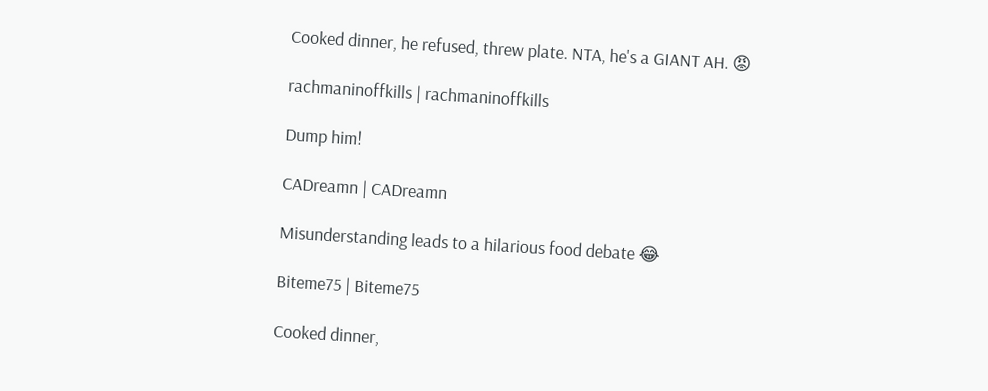Cooked dinner, he refused, threw plate. NTA, he's a GIANT AH. 😡

rachmaninoffkills | rachmaninoffkills

Dump him!

CADreamn | CADreamn

Misunderstanding leads to a hilarious food debate 😂

Biteme75 | Biteme75

Cooked dinner,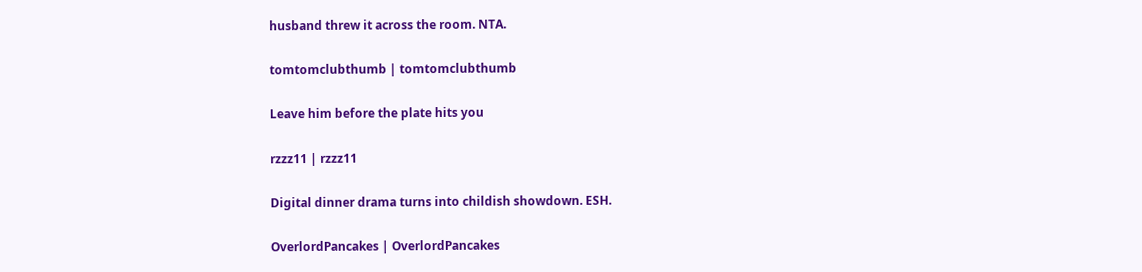husband threw it across the room. NTA.

tomtomclubthumb | tomtomclubthumb

Leave him before the plate hits you

rzzz11 | rzzz11

Digital dinner drama turns into childish showdown. ESH.

OverlordPancakes | OverlordPancakes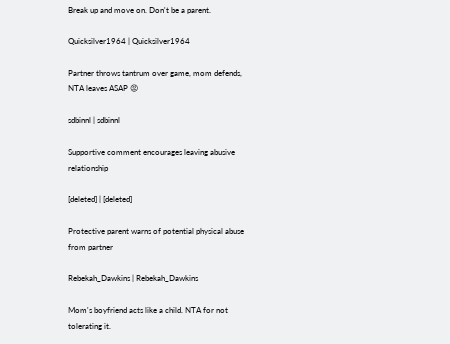Break up and move on. Don't be a parent.

Quicksilver1964 | Quicksilver1964

Partner throws tantrum over game, mom defends, NTA leaves ASAP 😡

sdbinnl | sdbinnl

Supportive comment encourages leaving abusive relationship

[deleted] | [deleted]

Protective parent warns of potential physical abuse from partner

Rebekah_Dawkins | Rebekah_Dawkins

Mom's boyfriend acts like a child. NTA for not tolerating it.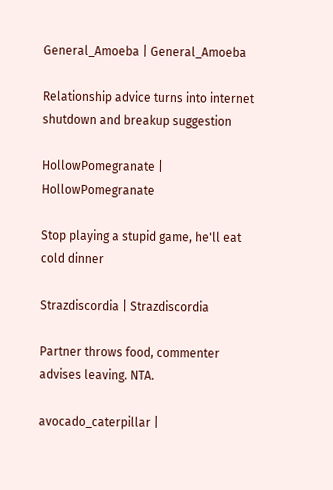General_Amoeba | General_Amoeba

Relationship advice turns into internet shutdown and breakup suggestion

HollowPomegranate | HollowPomegranate

Stop playing a stupid game, he'll eat cold dinner

Strazdiscordia | Strazdiscordia

Partner throws food, commenter advises leaving. NTA.

avocado_caterpillar |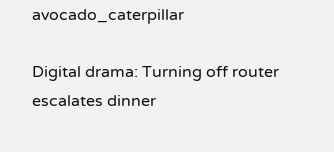avocado_caterpillar

Digital drama: Turning off router escalates dinner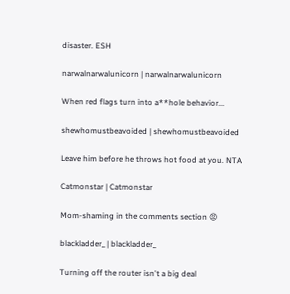disaster. ESH

narwalnarwalunicorn | narwalnarwalunicorn

When red flags turn into a**hole behavior...

shewhomustbeavoided | shewhomustbeavoided

Leave him before he throws hot food at you. NTA

Catmonstar | Catmonstar

Mom-shaming in the comments section 😡

blackladder_ | blackladder_

Turning off the router isn't a big deal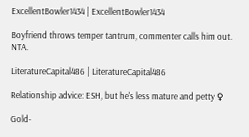ExcellentBowler1434 | ExcellentBowler1434

Boyfriend throws temper tantrum, commenter calls him out. NTA.

LiteratureCapital486 | LiteratureCapital486

Relationship advice: ESH, but he's less mature and petty ♀

Gold-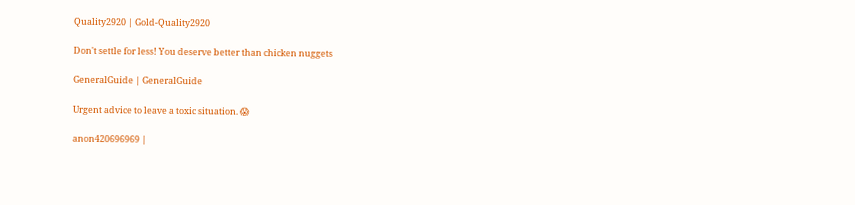Quality2920 | Gold-Quality2920

Don't settle for less! You deserve better than chicken nuggets

GeneralGuide | GeneralGuide

Urgent advice to leave a toxic situation. 😱

anon420696969 |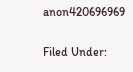anon420696969

Filed Under: